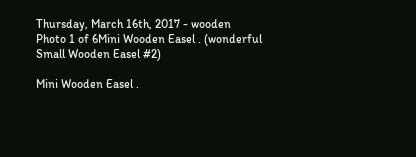Thursday, March 16th, 2017 - wooden
Photo 1 of 6Mini Wooden Easel . (wonderful Small Wooden Easel #2)

Mini Wooden Easel .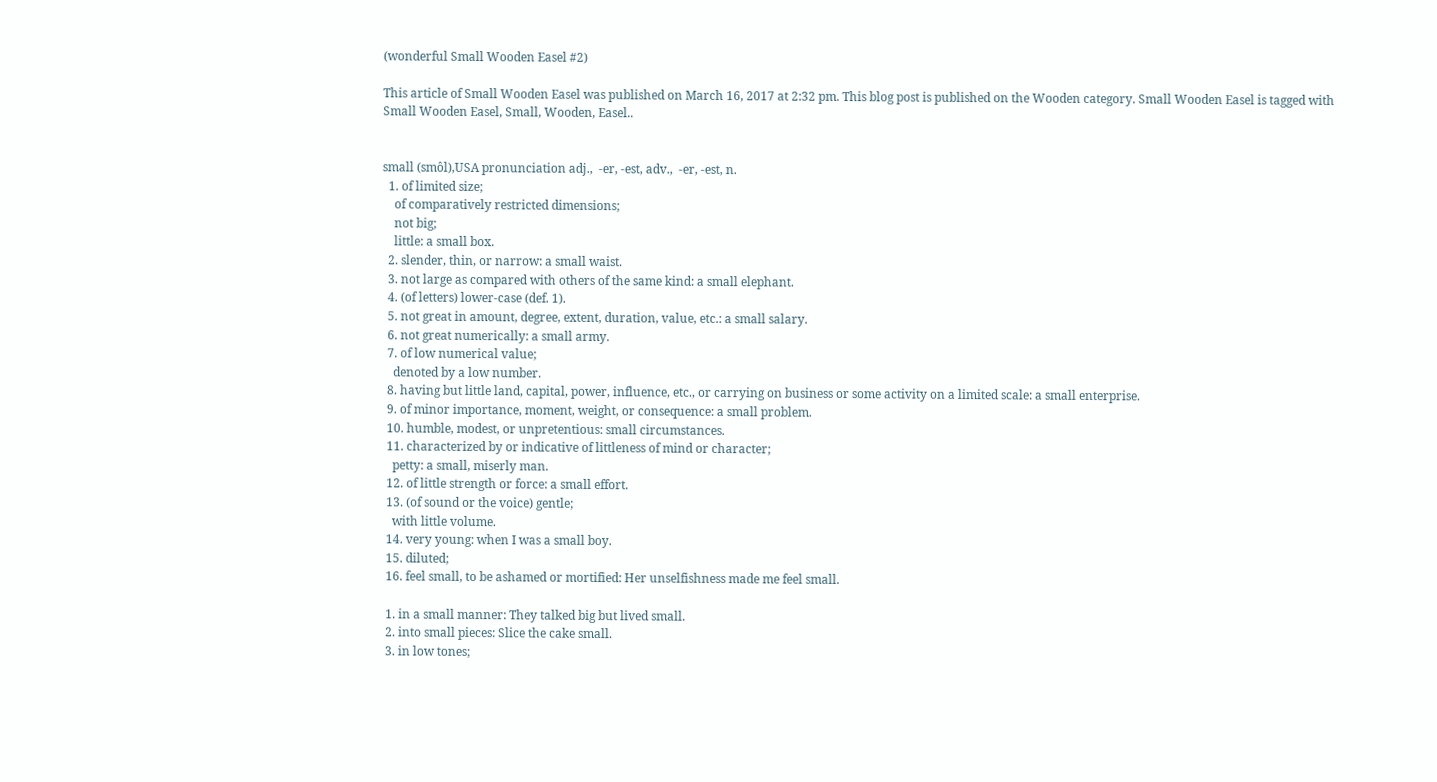(wonderful Small Wooden Easel #2)

This article of Small Wooden Easel was published on March 16, 2017 at 2:32 pm. This blog post is published on the Wooden category. Small Wooden Easel is tagged with Small Wooden Easel, Small, Wooden, Easel..


small (smôl),USA pronunciation adj.,  -er, -est, adv.,  -er, -est, n.
  1. of limited size;
    of comparatively restricted dimensions;
    not big;
    little: a small box.
  2. slender, thin, or narrow: a small waist.
  3. not large as compared with others of the same kind: a small elephant.
  4. (of letters) lower-case (def. 1).
  5. not great in amount, degree, extent, duration, value, etc.: a small salary.
  6. not great numerically: a small army.
  7. of low numerical value;
    denoted by a low number.
  8. having but little land, capital, power, influence, etc., or carrying on business or some activity on a limited scale: a small enterprise.
  9. of minor importance, moment, weight, or consequence: a small problem.
  10. humble, modest, or unpretentious: small circumstances.
  11. characterized by or indicative of littleness of mind or character;
    petty: a small, miserly man.
  12. of little strength or force: a small effort.
  13. (of sound or the voice) gentle;
    with little volume.
  14. very young: when I was a small boy.
  15. diluted;
  16. feel small, to be ashamed or mortified: Her unselfishness made me feel small.

  1. in a small manner: They talked big but lived small.
  2. into small pieces: Slice the cake small.
  3. in low tones;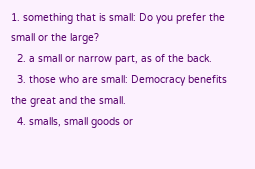1. something that is small: Do you prefer the small or the large?
  2. a small or narrow part, as of the back.
  3. those who are small: Democracy benefits the great and the small.
  4. smalls, small goods or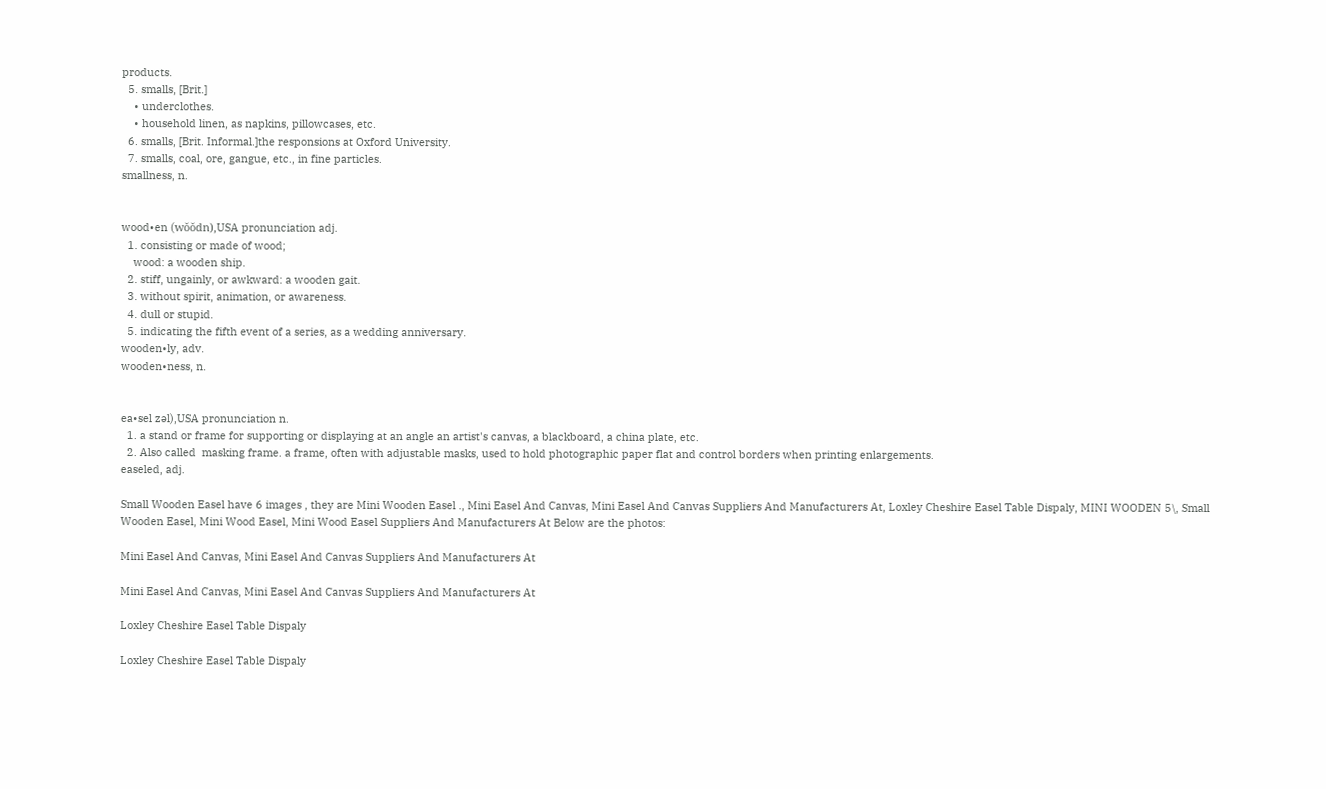products.
  5. smalls, [Brit.]
    • underclothes.
    • household linen, as napkins, pillowcases, etc.
  6. smalls, [Brit. Informal.]the responsions at Oxford University.
  7. smalls, coal, ore, gangue, etc., in fine particles.
smallness, n.


wood•en (wŏŏdn),USA pronunciation adj.
  1. consisting or made of wood;
    wood: a wooden ship.
  2. stiff, ungainly, or awkward: a wooden gait.
  3. without spirit, animation, or awareness.
  4. dull or stupid.
  5. indicating the fifth event of a series, as a wedding anniversary.
wooden•ly, adv.
wooden•ness, n.


ea•sel zəl),USA pronunciation n.
  1. a stand or frame for supporting or displaying at an angle an artist's canvas, a blackboard, a china plate, etc.
  2. Also called  masking frame. a frame, often with adjustable masks, used to hold photographic paper flat and control borders when printing enlargements.
easeled, adj.

Small Wooden Easel have 6 images , they are Mini Wooden Easel ., Mini Easel And Canvas, Mini Easel And Canvas Suppliers And Manufacturers At, Loxley Cheshire Easel Table Dispaly, MINI WOODEN 5\, Small Wooden Easel, Mini Wood Easel, Mini Wood Easel Suppliers And Manufacturers At Below are the photos:

Mini Easel And Canvas, Mini Easel And Canvas Suppliers And Manufacturers At

Mini Easel And Canvas, Mini Easel And Canvas Suppliers And Manufacturers At

Loxley Cheshire Easel Table Dispaly

Loxley Cheshire Easel Table Dispaly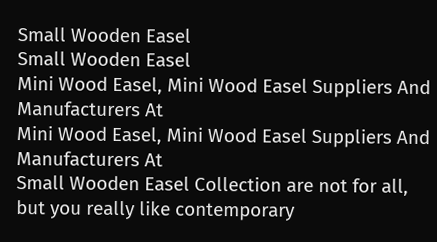Small Wooden Easel
Small Wooden Easel
Mini Wood Easel, Mini Wood Easel Suppliers And Manufacturers At
Mini Wood Easel, Mini Wood Easel Suppliers And Manufacturers At
Small Wooden Easel Collection are not for all, but you really like contemporary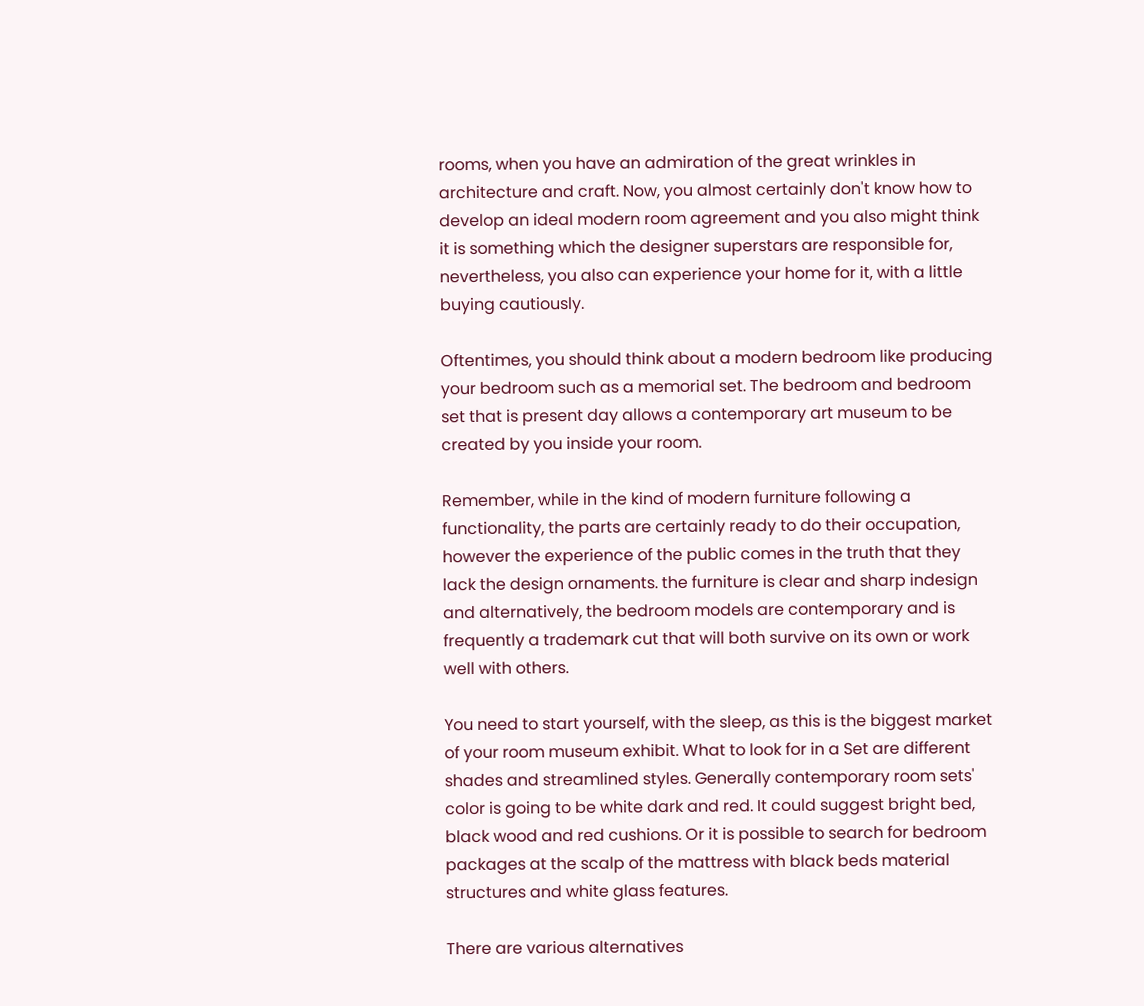rooms, when you have an admiration of the great wrinkles in architecture and craft. Now, you almost certainly don't know how to develop an ideal modern room agreement and you also might think it is something which the designer superstars are responsible for, nevertheless, you also can experience your home for it, with a little buying cautiously.

Oftentimes, you should think about a modern bedroom like producing your bedroom such as a memorial set. The bedroom and bedroom set that is present day allows a contemporary art museum to be created by you inside your room.

Remember, while in the kind of modern furniture following a functionality, the parts are certainly ready to do their occupation, however the experience of the public comes in the truth that they lack the design ornaments. the furniture is clear and sharp indesign and alternatively, the bedroom models are contemporary and is frequently a trademark cut that will both survive on its own or work well with others.

You need to start yourself, with the sleep, as this is the biggest market of your room museum exhibit. What to look for in a Set are different shades and streamlined styles. Generally contemporary room sets' color is going to be white dark and red. It could suggest bright bed, black wood and red cushions. Or it is possible to search for bedroom packages at the scalp of the mattress with black beds material structures and white glass features.

There are various alternatives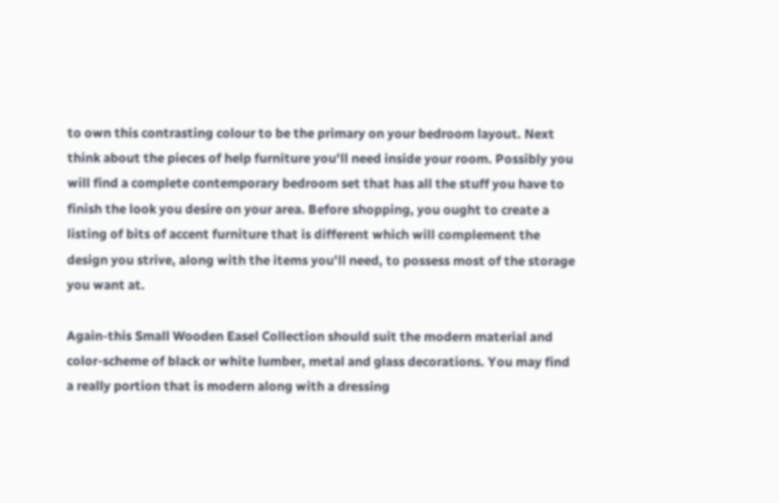to own this contrasting colour to be the primary on your bedroom layout. Next think about the pieces of help furniture you'll need inside your room. Possibly you will find a complete contemporary bedroom set that has all the stuff you have to finish the look you desire on your area. Before shopping, you ought to create a listing of bits of accent furniture that is different which will complement the design you strive, along with the items you'll need, to possess most of the storage you want at.

Again-this Small Wooden Easel Collection should suit the modern material and color-scheme of black or white lumber, metal and glass decorations. You may find a really portion that is modern along with a dressing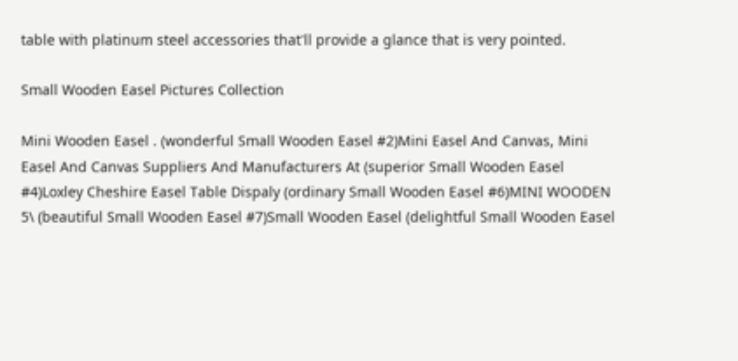table with platinum steel accessories that'll provide a glance that is very pointed.

Small Wooden Easel Pictures Collection

Mini Wooden Easel . (wonderful Small Wooden Easel #2)Mini Easel And Canvas, Mini Easel And Canvas Suppliers And Manufacturers At (superior Small Wooden Easel #4)Loxley Cheshire Easel Table Dispaly (ordinary Small Wooden Easel #6)MINI WOODEN 5\ (beautiful Small Wooden Easel #7)Small Wooden Easel (delightful Small Wooden Easel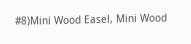#8)Mini Wood Easel, Mini Wood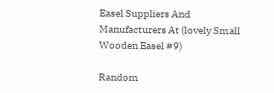Easel Suppliers And Manufacturers At (lovely Small Wooden Easel #9)

Random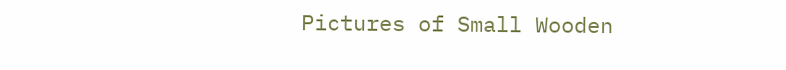Pictures of Small Wooden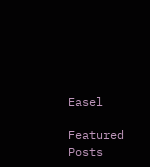Easel

Featured Posts